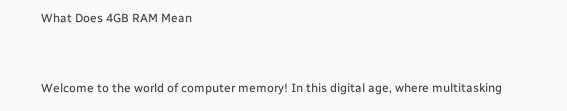What Does 4GB RAM Mean



Welcome to the world of computer memory! In this digital age, where multitasking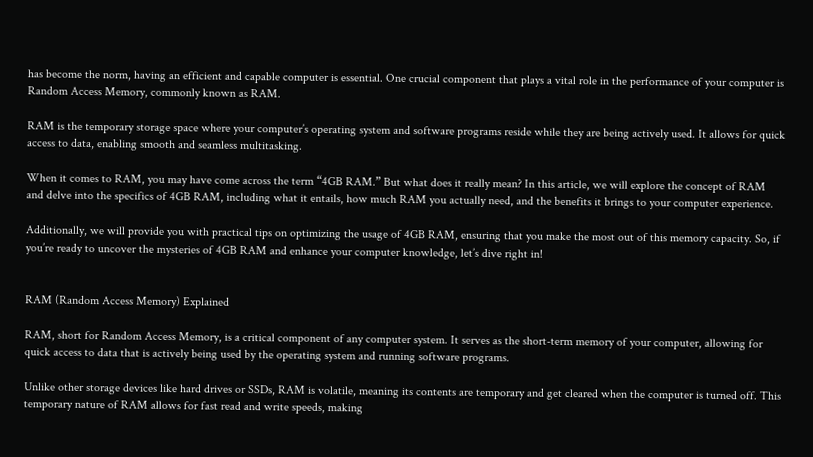has become the norm, having an efficient and capable computer is essential. One crucial component that plays a vital role in the performance of your computer is Random Access Memory, commonly known as RAM.

RAM is the temporary storage space where your computer’s operating system and software programs reside while they are being actively used. It allows for quick access to data, enabling smooth and seamless multitasking.

When it comes to RAM, you may have come across the term “4GB RAM.” But what does it really mean? In this article, we will explore the concept of RAM and delve into the specifics of 4GB RAM, including what it entails, how much RAM you actually need, and the benefits it brings to your computer experience.

Additionally, we will provide you with practical tips on optimizing the usage of 4GB RAM, ensuring that you make the most out of this memory capacity. So, if you’re ready to uncover the mysteries of 4GB RAM and enhance your computer knowledge, let’s dive right in!


RAM (Random Access Memory) Explained

RAM, short for Random Access Memory, is a critical component of any computer system. It serves as the short-term memory of your computer, allowing for quick access to data that is actively being used by the operating system and running software programs.

Unlike other storage devices like hard drives or SSDs, RAM is volatile, meaning its contents are temporary and get cleared when the computer is turned off. This temporary nature of RAM allows for fast read and write speeds, making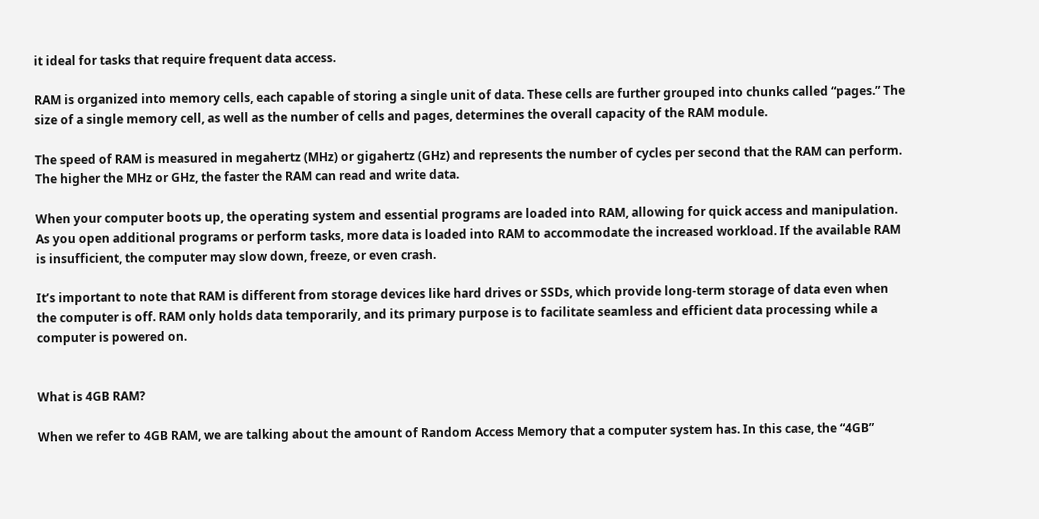it ideal for tasks that require frequent data access.

RAM is organized into memory cells, each capable of storing a single unit of data. These cells are further grouped into chunks called “pages.” The size of a single memory cell, as well as the number of cells and pages, determines the overall capacity of the RAM module.

The speed of RAM is measured in megahertz (MHz) or gigahertz (GHz) and represents the number of cycles per second that the RAM can perform. The higher the MHz or GHz, the faster the RAM can read and write data.

When your computer boots up, the operating system and essential programs are loaded into RAM, allowing for quick access and manipulation. As you open additional programs or perform tasks, more data is loaded into RAM to accommodate the increased workload. If the available RAM is insufficient, the computer may slow down, freeze, or even crash.

It’s important to note that RAM is different from storage devices like hard drives or SSDs, which provide long-term storage of data even when the computer is off. RAM only holds data temporarily, and its primary purpose is to facilitate seamless and efficient data processing while a computer is powered on.


What is 4GB RAM?

When we refer to 4GB RAM, we are talking about the amount of Random Access Memory that a computer system has. In this case, the “4GB”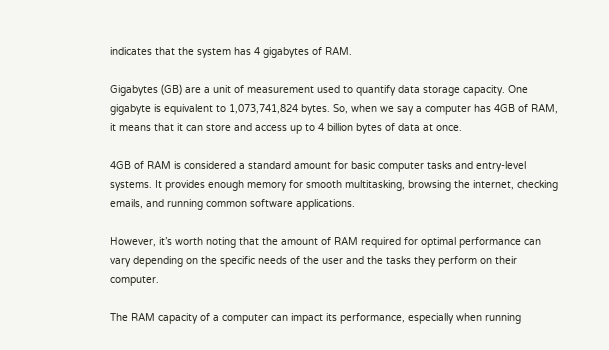indicates that the system has 4 gigabytes of RAM.

Gigabytes (GB) are a unit of measurement used to quantify data storage capacity. One gigabyte is equivalent to 1,073,741,824 bytes. So, when we say a computer has 4GB of RAM, it means that it can store and access up to 4 billion bytes of data at once.

4GB of RAM is considered a standard amount for basic computer tasks and entry-level systems. It provides enough memory for smooth multitasking, browsing the internet, checking emails, and running common software applications.

However, it’s worth noting that the amount of RAM required for optimal performance can vary depending on the specific needs of the user and the tasks they perform on their computer.

The RAM capacity of a computer can impact its performance, especially when running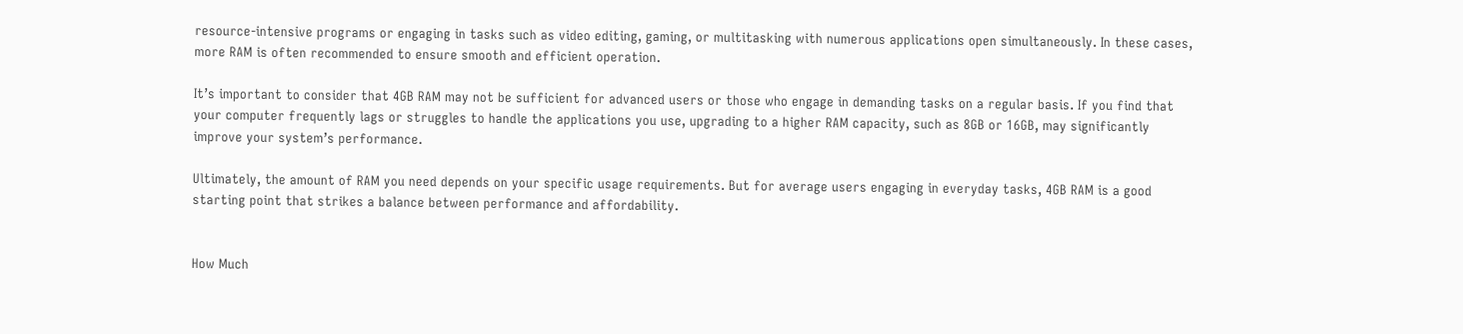resource-intensive programs or engaging in tasks such as video editing, gaming, or multitasking with numerous applications open simultaneously. In these cases, more RAM is often recommended to ensure smooth and efficient operation.

It’s important to consider that 4GB RAM may not be sufficient for advanced users or those who engage in demanding tasks on a regular basis. If you find that your computer frequently lags or struggles to handle the applications you use, upgrading to a higher RAM capacity, such as 8GB or 16GB, may significantly improve your system’s performance.

Ultimately, the amount of RAM you need depends on your specific usage requirements. But for average users engaging in everyday tasks, 4GB RAM is a good starting point that strikes a balance between performance and affordability.


How Much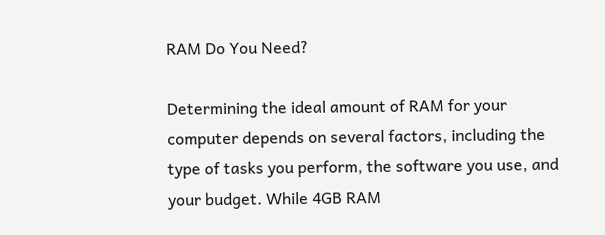RAM Do You Need?

Determining the ideal amount of RAM for your computer depends on several factors, including the type of tasks you perform, the software you use, and your budget. While 4GB RAM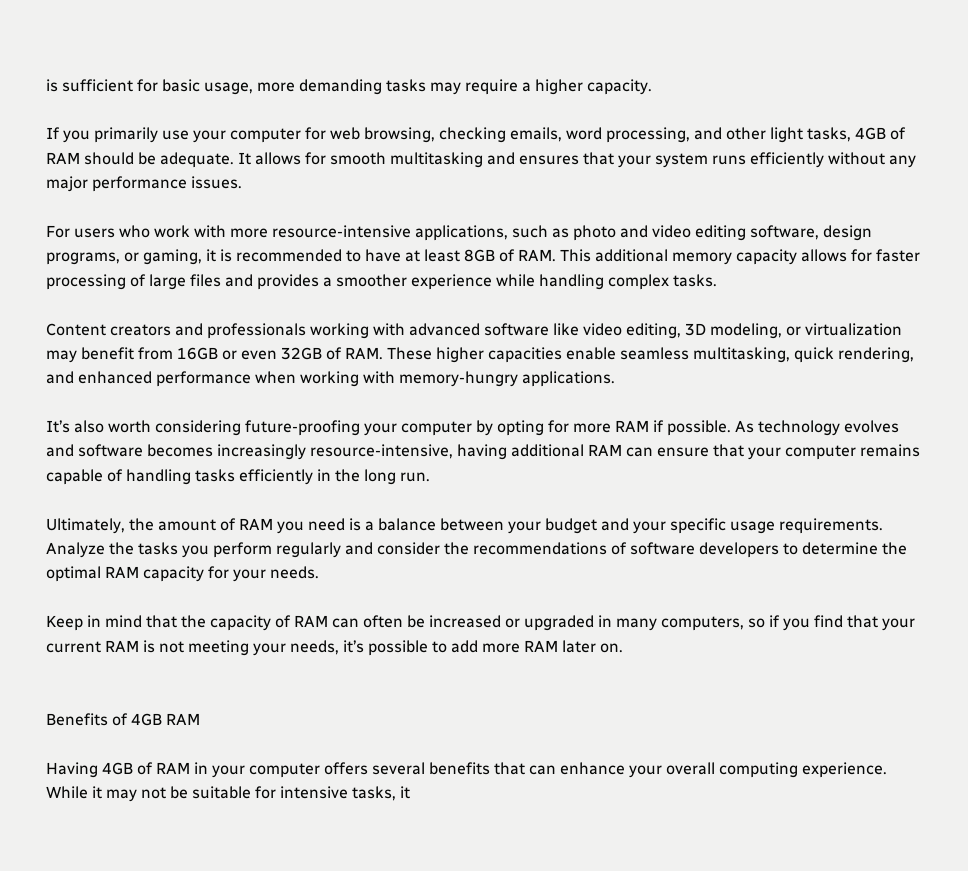is sufficient for basic usage, more demanding tasks may require a higher capacity.

If you primarily use your computer for web browsing, checking emails, word processing, and other light tasks, 4GB of RAM should be adequate. It allows for smooth multitasking and ensures that your system runs efficiently without any major performance issues.

For users who work with more resource-intensive applications, such as photo and video editing software, design programs, or gaming, it is recommended to have at least 8GB of RAM. This additional memory capacity allows for faster processing of large files and provides a smoother experience while handling complex tasks.

Content creators and professionals working with advanced software like video editing, 3D modeling, or virtualization may benefit from 16GB or even 32GB of RAM. These higher capacities enable seamless multitasking, quick rendering, and enhanced performance when working with memory-hungry applications.

It’s also worth considering future-proofing your computer by opting for more RAM if possible. As technology evolves and software becomes increasingly resource-intensive, having additional RAM can ensure that your computer remains capable of handling tasks efficiently in the long run.

Ultimately, the amount of RAM you need is a balance between your budget and your specific usage requirements. Analyze the tasks you perform regularly and consider the recommendations of software developers to determine the optimal RAM capacity for your needs.

Keep in mind that the capacity of RAM can often be increased or upgraded in many computers, so if you find that your current RAM is not meeting your needs, it’s possible to add more RAM later on.


Benefits of 4GB RAM

Having 4GB of RAM in your computer offers several benefits that can enhance your overall computing experience. While it may not be suitable for intensive tasks, it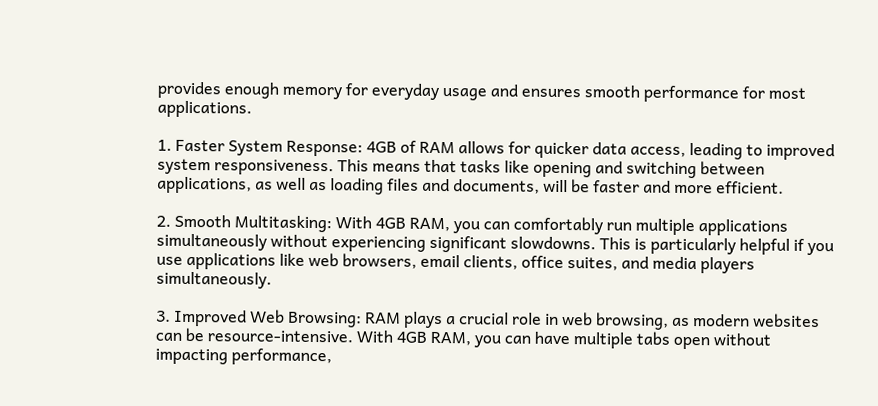provides enough memory for everyday usage and ensures smooth performance for most applications.

1. Faster System Response: 4GB of RAM allows for quicker data access, leading to improved system responsiveness. This means that tasks like opening and switching between applications, as well as loading files and documents, will be faster and more efficient.

2. Smooth Multitasking: With 4GB RAM, you can comfortably run multiple applications simultaneously without experiencing significant slowdowns. This is particularly helpful if you use applications like web browsers, email clients, office suites, and media players simultaneously.

3. Improved Web Browsing: RAM plays a crucial role in web browsing, as modern websites can be resource-intensive. With 4GB RAM, you can have multiple tabs open without impacting performance,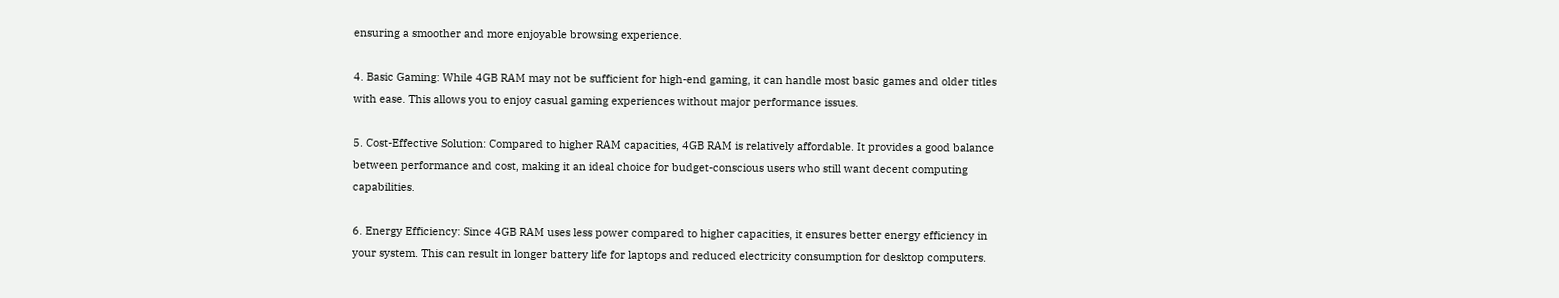ensuring a smoother and more enjoyable browsing experience.

4. Basic Gaming: While 4GB RAM may not be sufficient for high-end gaming, it can handle most basic games and older titles with ease. This allows you to enjoy casual gaming experiences without major performance issues.

5. Cost-Effective Solution: Compared to higher RAM capacities, 4GB RAM is relatively affordable. It provides a good balance between performance and cost, making it an ideal choice for budget-conscious users who still want decent computing capabilities.

6. Energy Efficiency: Since 4GB RAM uses less power compared to higher capacities, it ensures better energy efficiency in your system. This can result in longer battery life for laptops and reduced electricity consumption for desktop computers.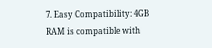7. Easy Compatibility: 4GB RAM is compatible with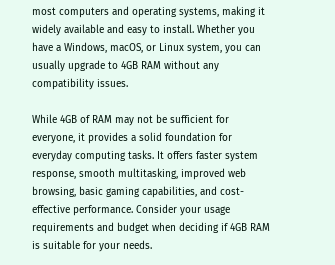most computers and operating systems, making it widely available and easy to install. Whether you have a Windows, macOS, or Linux system, you can usually upgrade to 4GB RAM without any compatibility issues.

While 4GB of RAM may not be sufficient for everyone, it provides a solid foundation for everyday computing tasks. It offers faster system response, smooth multitasking, improved web browsing, basic gaming capabilities, and cost-effective performance. Consider your usage requirements and budget when deciding if 4GB RAM is suitable for your needs.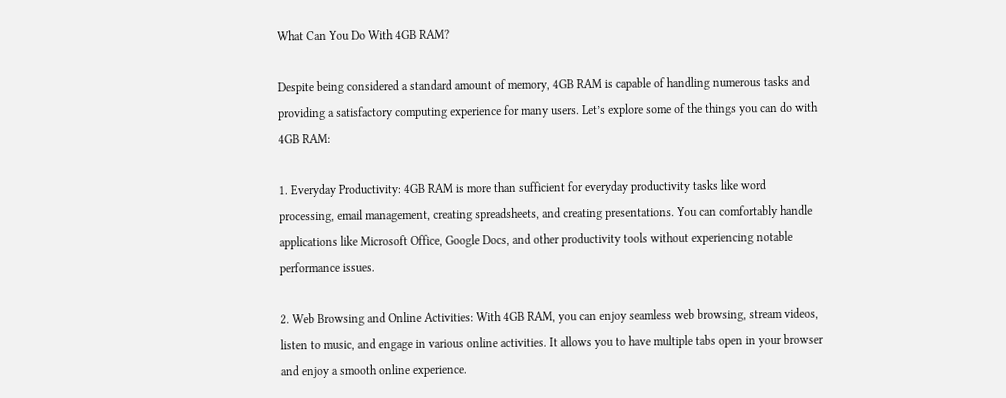What Can You Do With 4GB RAM?

Despite being considered a standard amount of memory, 4GB RAM is capable of handling numerous tasks and providing a satisfactory computing experience for many users. Let’s explore some of the things you can do with 4GB RAM:

1. Everyday Productivity: 4GB RAM is more than sufficient for everyday productivity tasks like word processing, email management, creating spreadsheets, and creating presentations. You can comfortably handle applications like Microsoft Office, Google Docs, and other productivity tools without experiencing notable performance issues.

2. Web Browsing and Online Activities: With 4GB RAM, you can enjoy seamless web browsing, stream videos, listen to music, and engage in various online activities. It allows you to have multiple tabs open in your browser and enjoy a smooth online experience.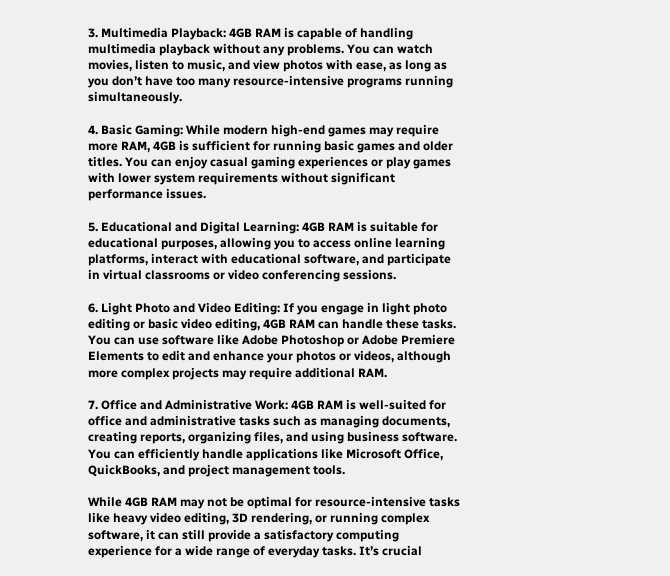3. Multimedia Playback: 4GB RAM is capable of handling multimedia playback without any problems. You can watch movies, listen to music, and view photos with ease, as long as you don’t have too many resource-intensive programs running simultaneously.

4. Basic Gaming: While modern high-end games may require more RAM, 4GB is sufficient for running basic games and older titles. You can enjoy casual gaming experiences or play games with lower system requirements without significant performance issues.

5. Educational and Digital Learning: 4GB RAM is suitable for educational purposes, allowing you to access online learning platforms, interact with educational software, and participate in virtual classrooms or video conferencing sessions.

6. Light Photo and Video Editing: If you engage in light photo editing or basic video editing, 4GB RAM can handle these tasks. You can use software like Adobe Photoshop or Adobe Premiere Elements to edit and enhance your photos or videos, although more complex projects may require additional RAM.

7. Office and Administrative Work: 4GB RAM is well-suited for office and administrative tasks such as managing documents, creating reports, organizing files, and using business software. You can efficiently handle applications like Microsoft Office, QuickBooks, and project management tools.

While 4GB RAM may not be optimal for resource-intensive tasks like heavy video editing, 3D rendering, or running complex software, it can still provide a satisfactory computing experience for a wide range of everyday tasks. It’s crucial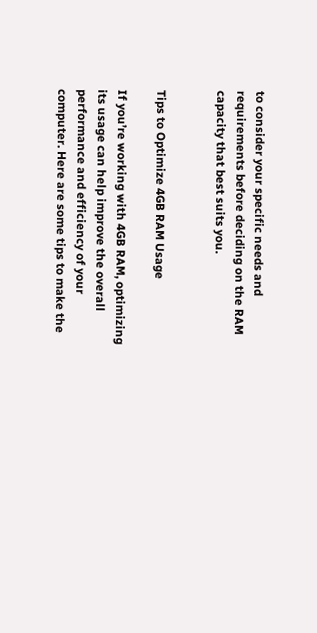to consider your specific needs and requirements before deciding on the RAM capacity that best suits you.


Tips to Optimize 4GB RAM Usage

If you’re working with 4GB RAM, optimizing its usage can help improve the overall performance and efficiency of your computer. Here are some tips to make the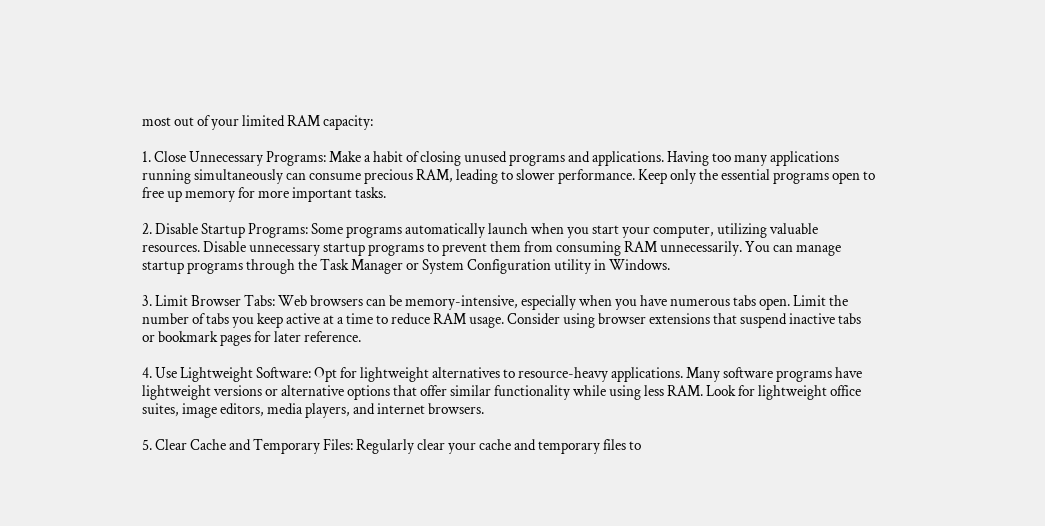most out of your limited RAM capacity:

1. Close Unnecessary Programs: Make a habit of closing unused programs and applications. Having too many applications running simultaneously can consume precious RAM, leading to slower performance. Keep only the essential programs open to free up memory for more important tasks.

2. Disable Startup Programs: Some programs automatically launch when you start your computer, utilizing valuable resources. Disable unnecessary startup programs to prevent them from consuming RAM unnecessarily. You can manage startup programs through the Task Manager or System Configuration utility in Windows.

3. Limit Browser Tabs: Web browsers can be memory-intensive, especially when you have numerous tabs open. Limit the number of tabs you keep active at a time to reduce RAM usage. Consider using browser extensions that suspend inactive tabs or bookmark pages for later reference.

4. Use Lightweight Software: Opt for lightweight alternatives to resource-heavy applications. Many software programs have lightweight versions or alternative options that offer similar functionality while using less RAM. Look for lightweight office suites, image editors, media players, and internet browsers.

5. Clear Cache and Temporary Files: Regularly clear your cache and temporary files to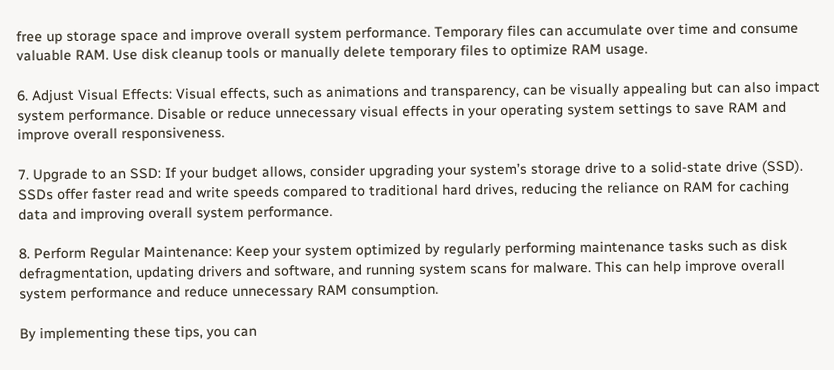free up storage space and improve overall system performance. Temporary files can accumulate over time and consume valuable RAM. Use disk cleanup tools or manually delete temporary files to optimize RAM usage.

6. Adjust Visual Effects: Visual effects, such as animations and transparency, can be visually appealing but can also impact system performance. Disable or reduce unnecessary visual effects in your operating system settings to save RAM and improve overall responsiveness.

7. Upgrade to an SSD: If your budget allows, consider upgrading your system’s storage drive to a solid-state drive (SSD). SSDs offer faster read and write speeds compared to traditional hard drives, reducing the reliance on RAM for caching data and improving overall system performance.

8. Perform Regular Maintenance: Keep your system optimized by regularly performing maintenance tasks such as disk defragmentation, updating drivers and software, and running system scans for malware. This can help improve overall system performance and reduce unnecessary RAM consumption.

By implementing these tips, you can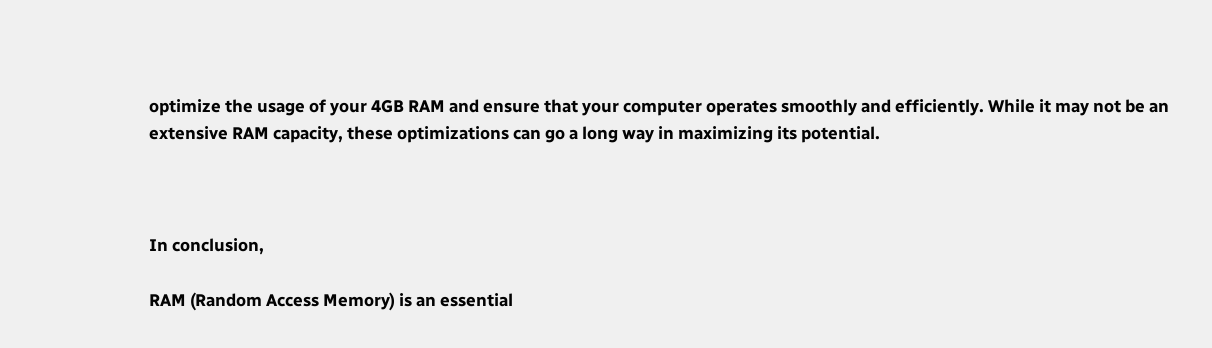optimize the usage of your 4GB RAM and ensure that your computer operates smoothly and efficiently. While it may not be an extensive RAM capacity, these optimizations can go a long way in maximizing its potential.



In conclusion,

RAM (Random Access Memory) is an essential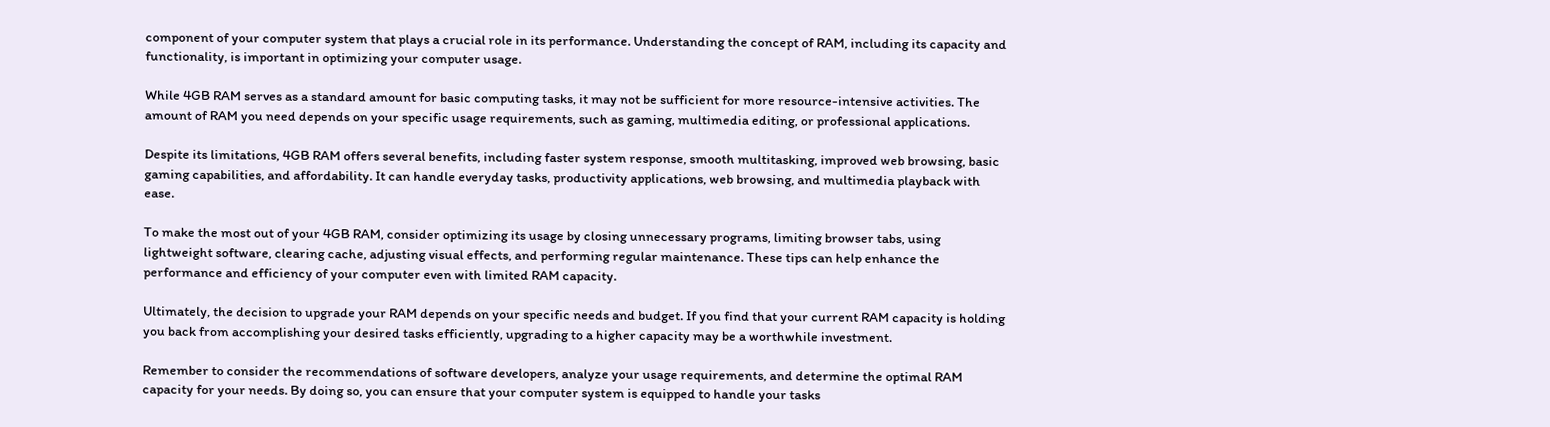component of your computer system that plays a crucial role in its performance. Understanding the concept of RAM, including its capacity and functionality, is important in optimizing your computer usage.

While 4GB RAM serves as a standard amount for basic computing tasks, it may not be sufficient for more resource-intensive activities. The amount of RAM you need depends on your specific usage requirements, such as gaming, multimedia editing, or professional applications.

Despite its limitations, 4GB RAM offers several benefits, including faster system response, smooth multitasking, improved web browsing, basic gaming capabilities, and affordability. It can handle everyday tasks, productivity applications, web browsing, and multimedia playback with ease.

To make the most out of your 4GB RAM, consider optimizing its usage by closing unnecessary programs, limiting browser tabs, using lightweight software, clearing cache, adjusting visual effects, and performing regular maintenance. These tips can help enhance the performance and efficiency of your computer even with limited RAM capacity.

Ultimately, the decision to upgrade your RAM depends on your specific needs and budget. If you find that your current RAM capacity is holding you back from accomplishing your desired tasks efficiently, upgrading to a higher capacity may be a worthwhile investment.

Remember to consider the recommendations of software developers, analyze your usage requirements, and determine the optimal RAM capacity for your needs. By doing so, you can ensure that your computer system is equipped to handle your tasks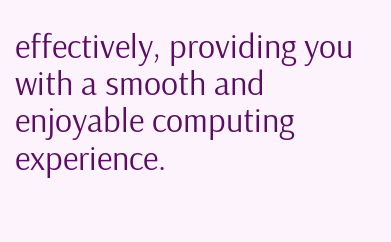effectively, providing you with a smooth and enjoyable computing experience.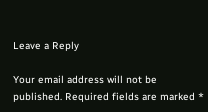Leave a Reply

Your email address will not be published. Required fields are marked *